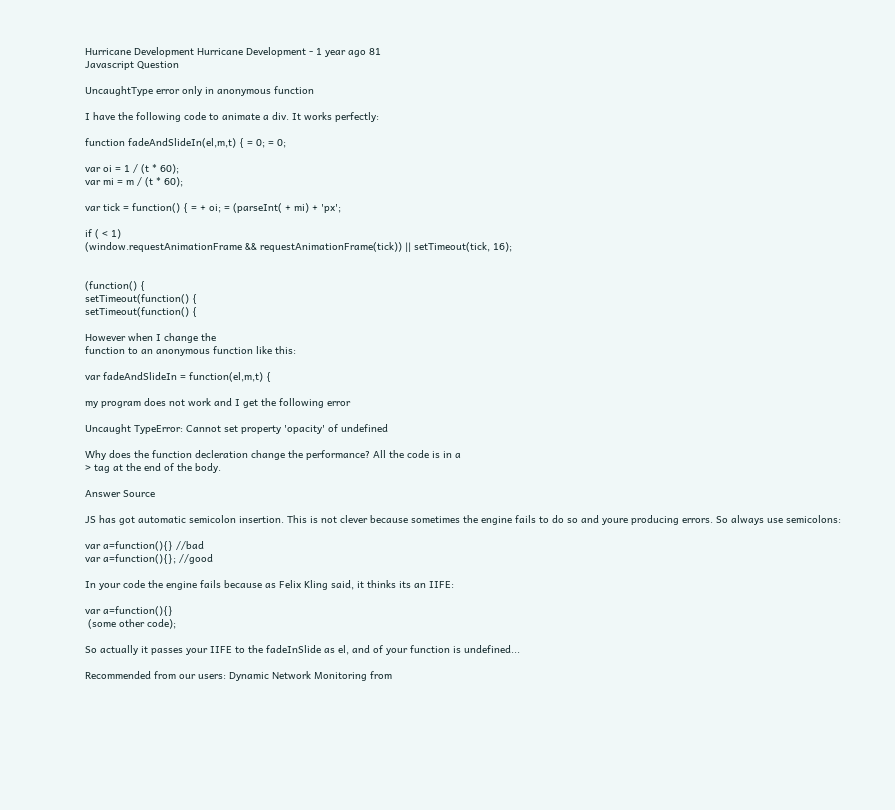Hurricane Development Hurricane Development - 1 year ago 81
Javascript Question

UncaughtType error only in anonymous function

I have the following code to animate a div. It works perfectly:

function fadeAndSlideIn(el,m,t) { = 0; = 0;

var oi = 1 / (t * 60);
var mi = m / (t * 60);

var tick = function() { = + oi; = (parseInt( + mi) + 'px';

if ( < 1)
(window.requestAnimationFrame && requestAnimationFrame(tick)) || setTimeout(tick, 16);


(function() {
setTimeout(function() {
setTimeout(function() {

However when I change the
function to an anonymous function like this:

var fadeAndSlideIn = function(el,m,t) {

my program does not work and I get the following error

Uncaught TypeError: Cannot set property 'opacity' of undefined

Why does the function decleration change the performance? All the code is in a
> tag at the end of the body.

Answer Source

JS has got automatic semicolon insertion. This is not clever because sometimes the engine fails to do so and youre producing errors. So always use semicolons:

var a=function(){} //bad
var a=function(){}; //good

In your code the engine fails because as Felix Kling said, it thinks its an IIFE:

var a=function(){}
 (some other code);

So actually it passes your IIFE to the fadeInSlide as el, and of your function is undefined...

Recommended from our users: Dynamic Network Monitoring from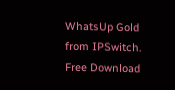WhatsUp Gold from IPSwitch. Free Download